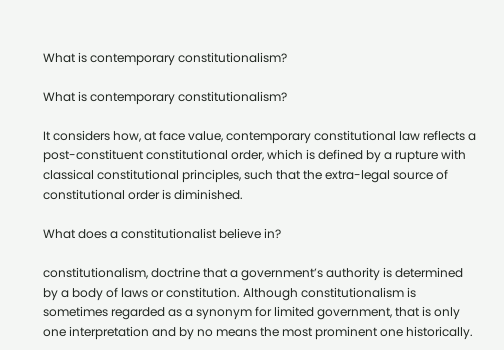What is contemporary constitutionalism?

What is contemporary constitutionalism?

It considers how, at face value, contemporary constitutional law reflects a post-constituent constitutional order, which is defined by a rupture with classical constitutional principles, such that the extra-legal source of constitutional order is diminished.

What does a constitutionalist believe in?

constitutionalism, doctrine that a government’s authority is determined by a body of laws or constitution. Although constitutionalism is sometimes regarded as a synonym for limited government, that is only one interpretation and by no means the most prominent one historically.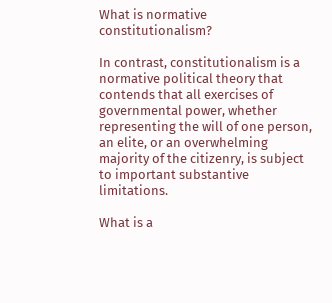What is normative constitutionalism?

In contrast, constitutionalism is a normative political theory that contends that all exercises of governmental power, whether representing the will of one person, an elite, or an overwhelming majority of the citizenry, is subject to important substantive limitations.

What is a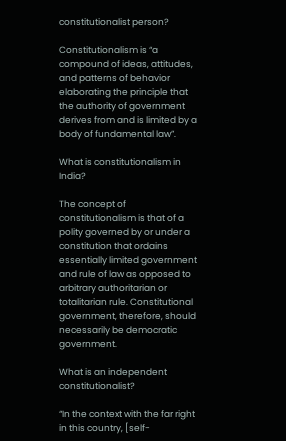constitutionalist person?

Constitutionalism is “a compound of ideas, attitudes, and patterns of behavior elaborating the principle that the authority of government derives from and is limited by a body of fundamental law”.

What is constitutionalism in India?

The concept of constitutionalism is that of a polity governed by or under a constitution that ordains essentially limited government and rule of law as opposed to arbitrary authoritarian or totalitarian rule. Constitutional government, therefore, should necessarily be democratic government.

What is an independent constitutionalist?

“In the context with the far right in this country, [self-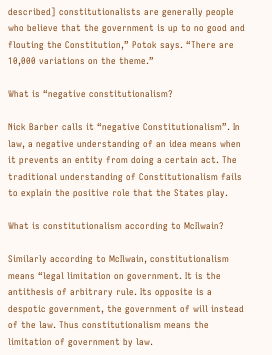described] constitutionalists are generally people who believe that the government is up to no good and flouting the Constitution,” Potok says. “There are 10,000 variations on the theme.”

What is “negative constitutionalism?

Nick Barber calls it “negative Constitutionalism”. In law, a negative understanding of an idea means when it prevents an entity from doing a certain act. The traditional understanding of Constitutionalism fails to explain the positive role that the States play.

What is constitutionalism according to McIlwain?

Similarly according to McIlwain, constitutionalism means “legal limitation on government. It is the antithesis of arbitrary rule. Its opposite is a despotic government, the government of will instead of the law. Thus constitutionalism means the limitation of government by law.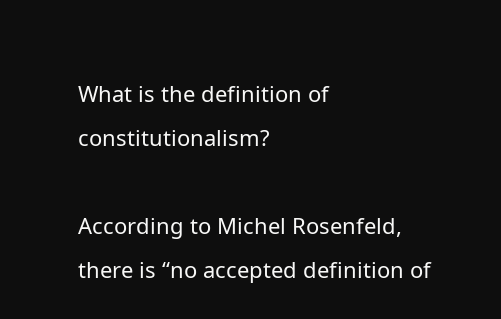What is the definition of constitutionalism?

According to Michel Rosenfeld, there is “no accepted definition of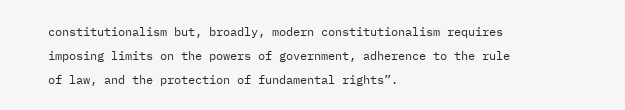constitutionalism but, broadly, modern constitutionalism requires imposing limits on the powers of government, adherence to the rule of law, and the protection of fundamental rights”.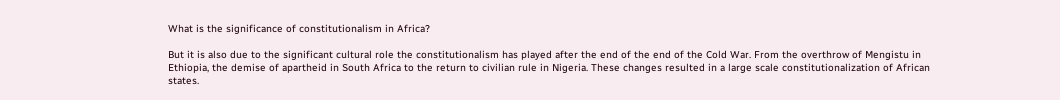What is the significance of constitutionalism in Africa?

But it is also due to the significant cultural role the constitutionalism has played after the end of the end of the Cold War. From the overthrow of Mengistu in Ethiopia, the demise of apartheid in South Africa to the return to civilian rule in Nigeria. These changes resulted in a large scale constitutionalization of African states.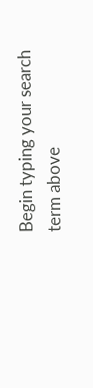Begin typing your search term above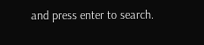and press enter to search.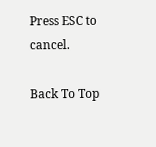Press ESC to cancel.

Back To Top